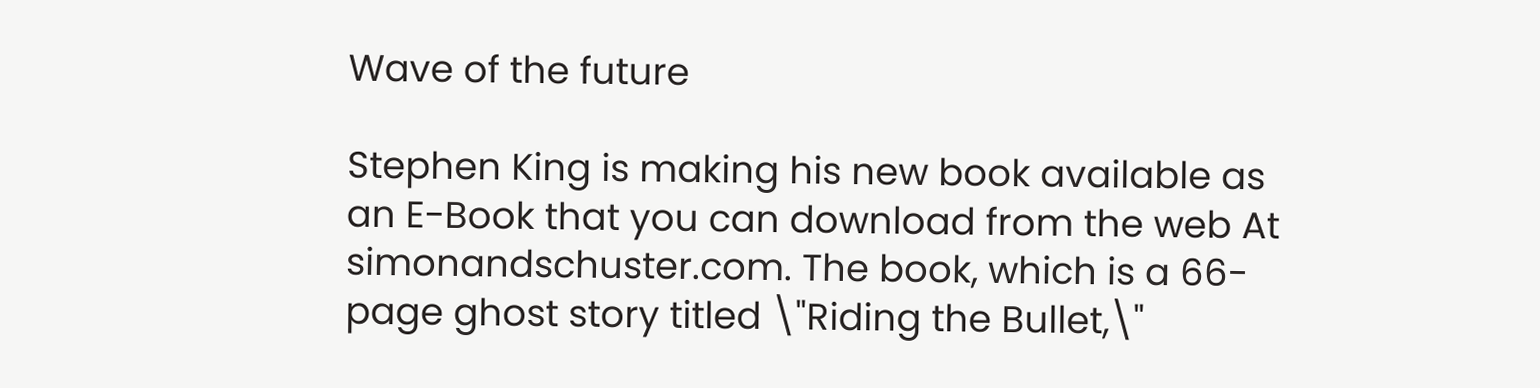Wave of the future

Stephen King is making his new book available as an E-Book that you can download from the web At simonandschuster.com. The book, which is a 66-page ghost story titled \"Riding the Bullet,\"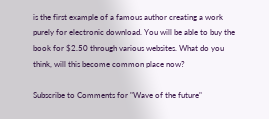is the first example of a famous author creating a work purely for electronic download. You will be able to buy the book for $2.50 through various websites. What do you think, will this become common place now?

Subscribe to Comments for "Wave of the future"